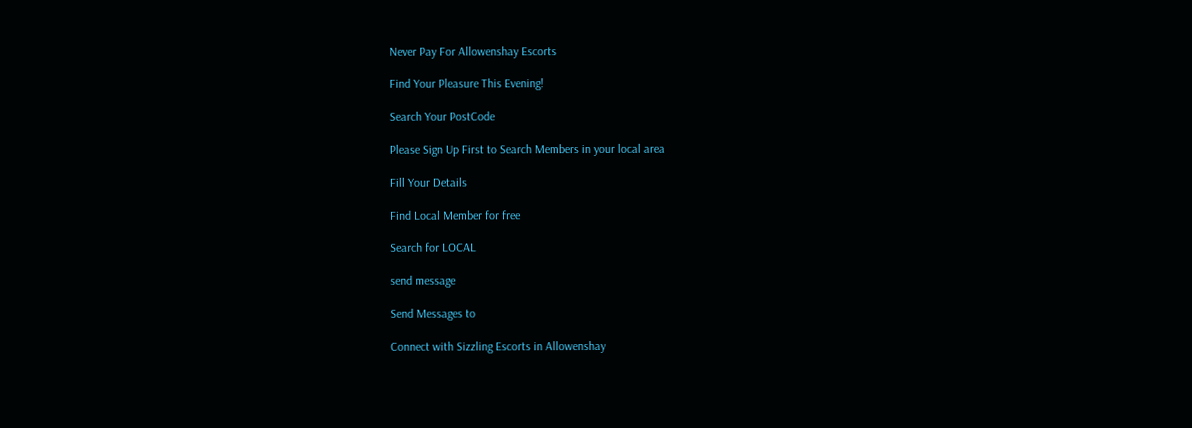Never Pay For Allowenshay Escorts

Find Your Pleasure This Evening!

Search Your PostCode

Please Sign Up First to Search Members in your local area

Fill Your Details

Find Local Member for free

Search for LOCAL

send message

Send Messages to

Connect with Sizzling Escorts in Allowenshay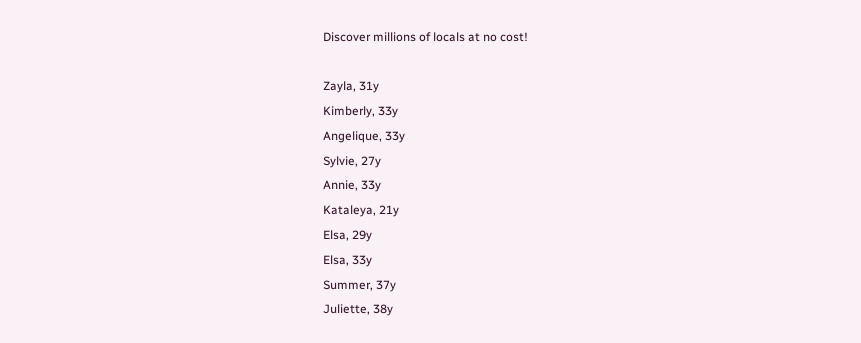Discover millions of locals at no cost!

Zayla, 31y
Kimberly, 33y
Angelique, 33y
Sylvie, 27y
Annie, 33y
Kataleya, 21y
Elsa, 29y
Elsa, 33y
Summer, 37y
Juliette, 38y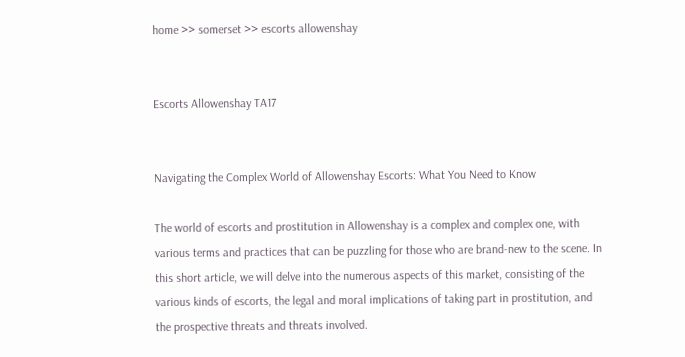home >> somerset >> escorts allowenshay


Escorts Allowenshay TA17


Navigating the Complex World of Allowenshay Escorts: What You Need to Know

The world of escorts and prostitution in Allowenshay is a complex and complex one, with various terms and practices that can be puzzling for those who are brand-new to the scene. In this short article, we will delve into the numerous aspects of this market, consisting of the various kinds of escorts, the legal and moral implications of taking part in prostitution, and the prospective threats and threats involved.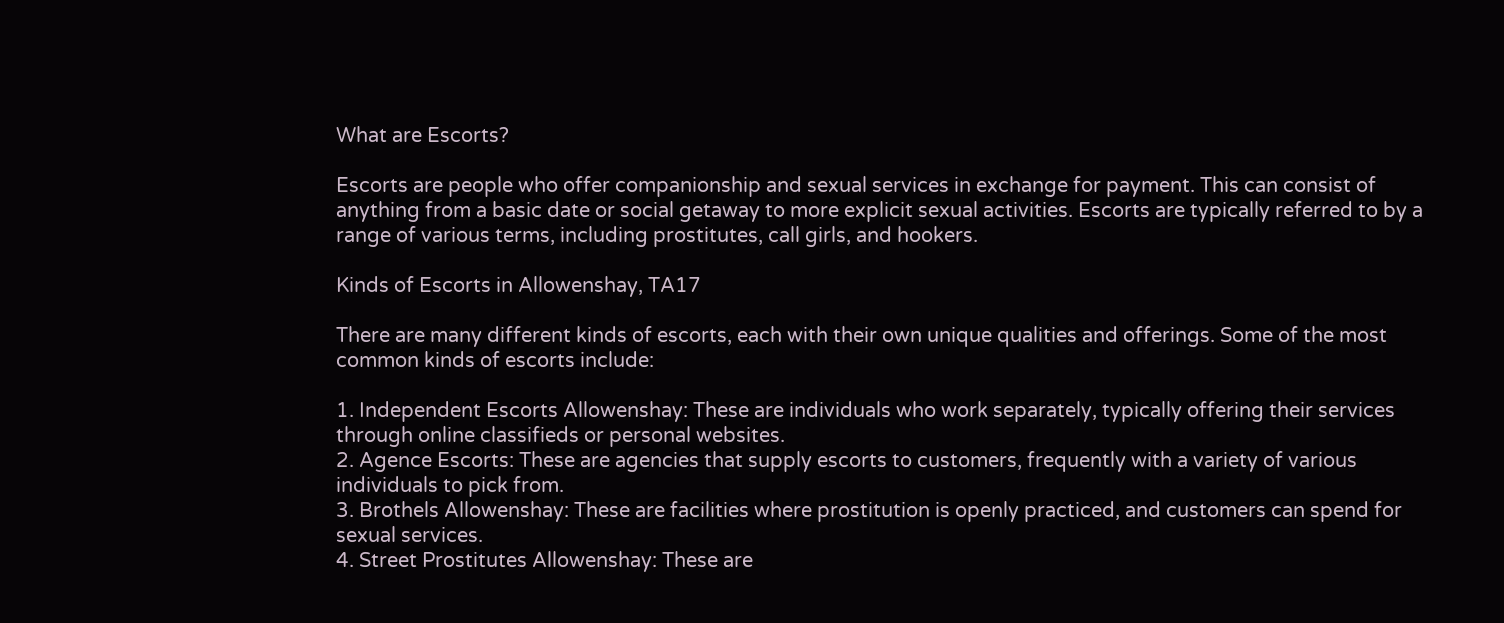What are Escorts?

Escorts are people who offer companionship and sexual services in exchange for payment. This can consist of anything from a basic date or social getaway to more explicit sexual activities. Escorts are typically referred to by a range of various terms, including prostitutes, call girls, and hookers.

Kinds of Escorts in Allowenshay, TA17

There are many different kinds of escorts, each with their own unique qualities and offerings. Some of the most common kinds of escorts include:

1. Independent Escorts Allowenshay: These are individuals who work separately, typically offering their services through online classifieds or personal websites.
2. Agence Escorts: These are agencies that supply escorts to customers, frequently with a variety of various individuals to pick from.
3. Brothels Allowenshay: These are facilities where prostitution is openly practiced, and customers can spend for sexual services.
4. Street Prostitutes Allowenshay: These are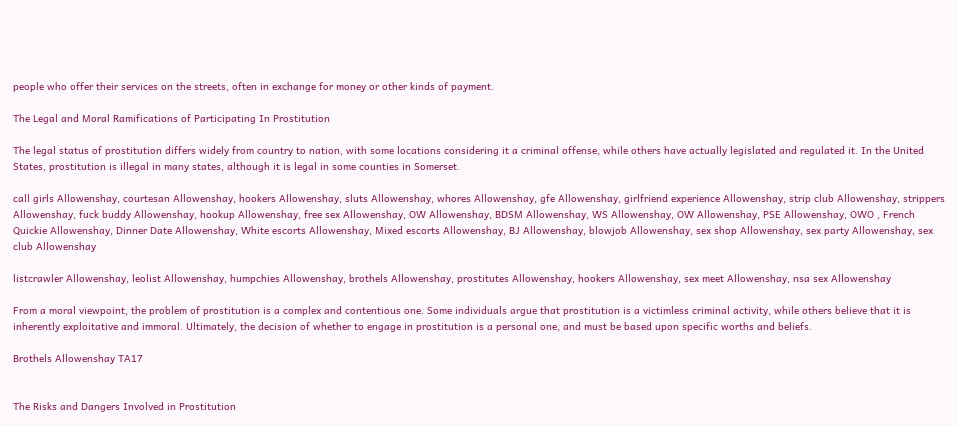people who offer their services on the streets, often in exchange for money or other kinds of payment.

The Legal and Moral Ramifications of Participating In Prostitution

The legal status of prostitution differs widely from country to nation, with some locations considering it a criminal offense, while others have actually legislated and regulated it. In the United States, prostitution is illegal in many states, although it is legal in some counties in Somerset.

call girls Allowenshay, courtesan Allowenshay, hookers Allowenshay, sluts Allowenshay, whores Allowenshay, gfe Allowenshay, girlfriend experience Allowenshay, strip club Allowenshay, strippers Allowenshay, fuck buddy Allowenshay, hookup Allowenshay, free sex Allowenshay, OW Allowenshay, BDSM Allowenshay, WS Allowenshay, OW Allowenshay, PSE Allowenshay, OWO , French Quickie Allowenshay, Dinner Date Allowenshay, White escorts Allowenshay, Mixed escorts Allowenshay, BJ Allowenshay, blowjob Allowenshay, sex shop Allowenshay, sex party Allowenshay, sex club Allowenshay

listcrawler Allowenshay, leolist Allowenshay, humpchies Allowenshay, brothels Allowenshay, prostitutes Allowenshay, hookers Allowenshay, sex meet Allowenshay, nsa sex Allowenshay

From a moral viewpoint, the problem of prostitution is a complex and contentious one. Some individuals argue that prostitution is a victimless criminal activity, while others believe that it is inherently exploitative and immoral. Ultimately, the decision of whether to engage in prostitution is a personal one, and must be based upon specific worths and beliefs.

Brothels Allowenshay TA17


The Risks and Dangers Involved in Prostitution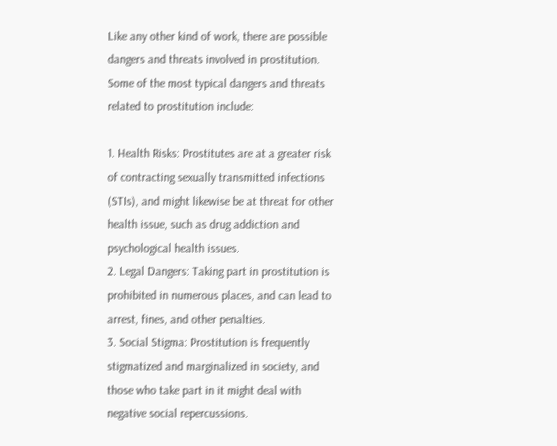Like any other kind of work, there are possible dangers and threats involved in prostitution. Some of the most typical dangers and threats related to prostitution include:

1. Health Risks: Prostitutes are at a greater risk of contracting sexually transmitted infections (STIs), and might likewise be at threat for other health issue, such as drug addiction and psychological health issues.
2. Legal Dangers: Taking part in prostitution is prohibited in numerous places, and can lead to arrest, fines, and other penalties.
3. Social Stigma: Prostitution is frequently stigmatized and marginalized in society, and those who take part in it might deal with negative social repercussions.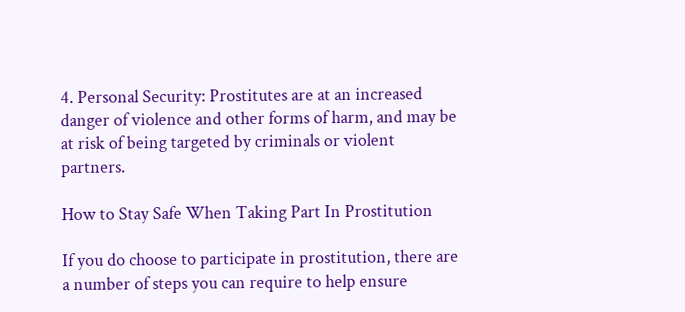4. Personal Security: Prostitutes are at an increased danger of violence and other forms of harm, and may be at risk of being targeted by criminals or violent partners.

How to Stay Safe When Taking Part In Prostitution

If you do choose to participate in prostitution, there are a number of steps you can require to help ensure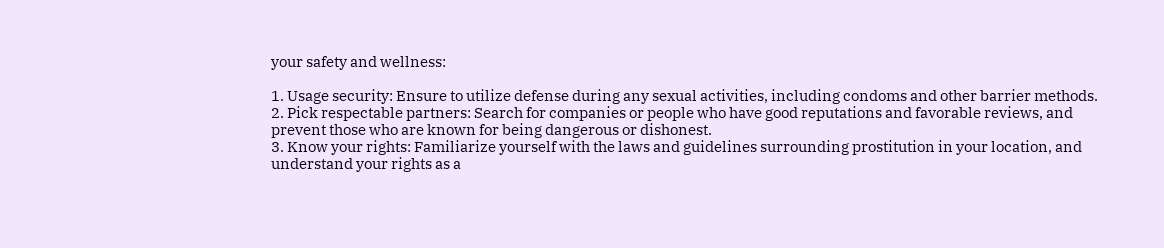your safety and wellness:

1. Usage security: Ensure to utilize defense during any sexual activities, including condoms and other barrier methods.
2. Pick respectable partners: Search for companies or people who have good reputations and favorable reviews, and prevent those who are known for being dangerous or dishonest.
3. Know your rights: Familiarize yourself with the laws and guidelines surrounding prostitution in your location, and understand your rights as a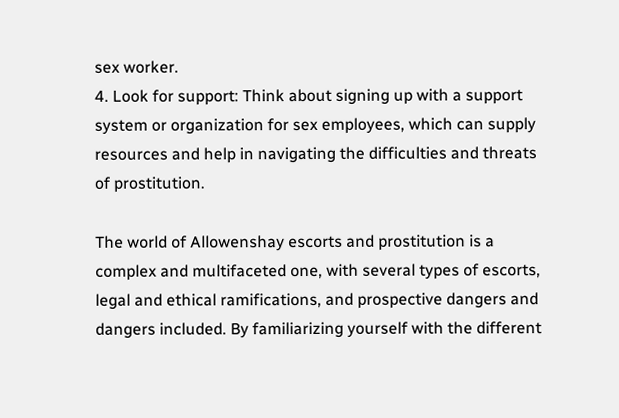sex worker.
4. Look for support: Think about signing up with a support system or organization for sex employees, which can supply resources and help in navigating the difficulties and threats of prostitution.

The world of Allowenshay escorts and prostitution is a complex and multifaceted one, with several types of escorts, legal and ethical ramifications, and prospective dangers and dangers included. By familiarizing yourself with the different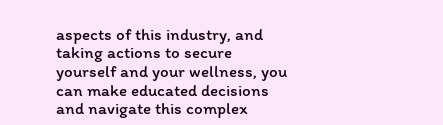aspects of this industry, and taking actions to secure yourself and your wellness, you can make educated decisions and navigate this complex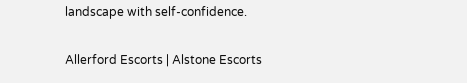landscape with self-confidence.


Allerford Escorts | Alstone Escorts